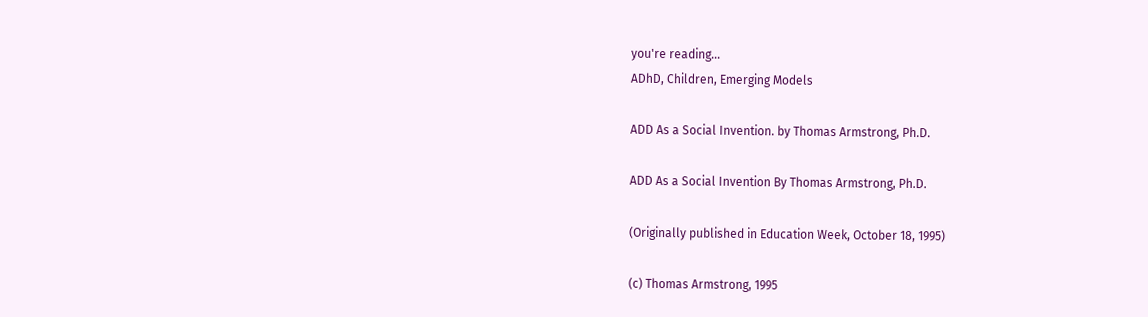you're reading...
ADhD, Children, Emerging Models

ADD As a Social Invention. by Thomas Armstrong, Ph.D.

ADD As a Social Invention By Thomas Armstrong, Ph.D.

(Originally published in Education Week, October 18, 1995)

(c) Thomas Armstrong, 1995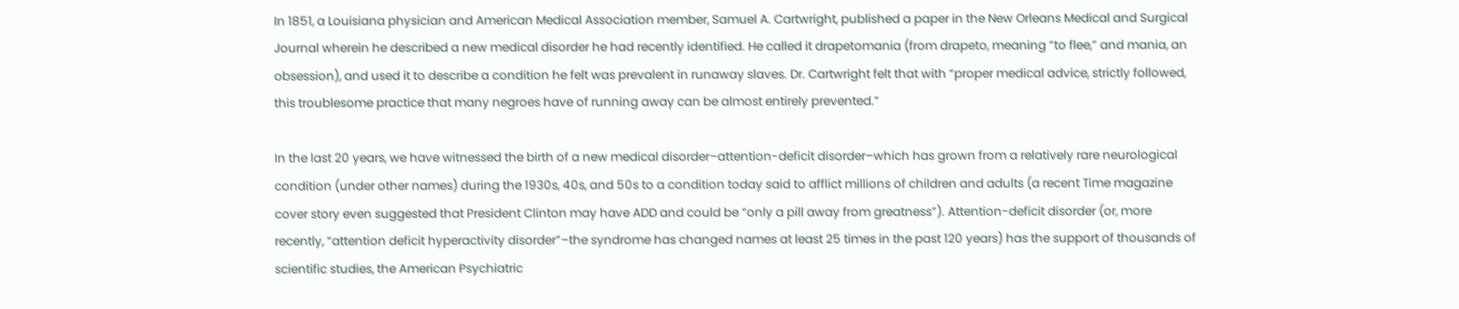In 1851, a Louisiana physician and American Medical Association member, Samuel A. Cartwright, published a paper in the New Orleans Medical and Surgical Journal wherein he described a new medical disorder he had recently identified. He called it drapetomania (from drapeto, meaning “to flee,” and mania, an obsession), and used it to describe a condition he felt was prevalent in runaway slaves. Dr. Cartwright felt that with “proper medical advice, strictly followed, this troublesome practice that many negroes have of running away can be almost entirely prevented.”

In the last 20 years, we have witnessed the birth of a new medical disorder–attention-deficit disorder–which has grown from a relatively rare neurological condition (under other names) during the 1930s, 40s, and 50s to a condition today said to afflict millions of children and adults (a recent Time magazine cover story even suggested that President Clinton may have ADD and could be “only a pill away from greatness”). Attention-deficit disorder (or, more recently, “attention deficit hyperactivity disorder”–the syndrome has changed names at least 25 times in the past 120 years) has the support of thousands of scientific studies, the American Psychiatric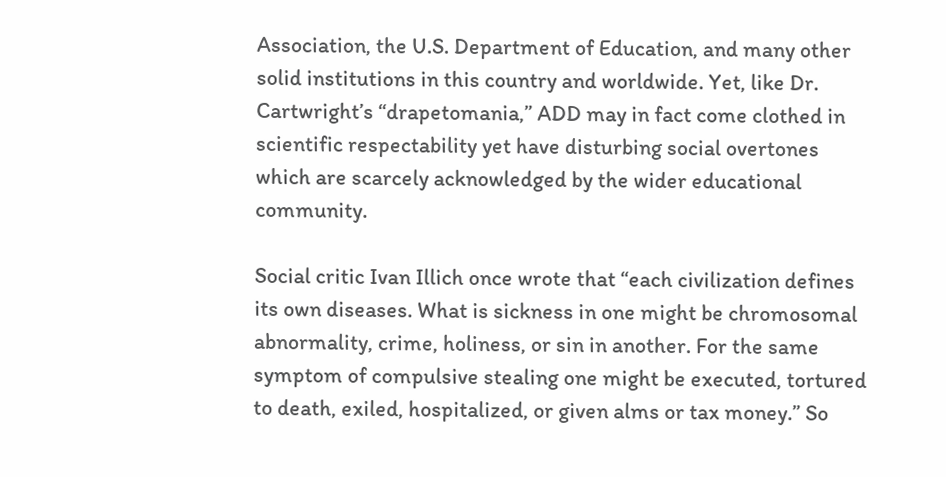Association, the U.S. Department of Education, and many other solid institutions in this country and worldwide. Yet, like Dr. Cartwright’s “drapetomania,” ADD may in fact come clothed in scientific respectability yet have disturbing social overtones which are scarcely acknowledged by the wider educational community.

Social critic Ivan Illich once wrote that “each civilization defines its own diseases. What is sickness in one might be chromosomal abnormality, crime, holiness, or sin in another. For the same symptom of compulsive stealing one might be executed, tortured to death, exiled, hospitalized, or given alms or tax money.” So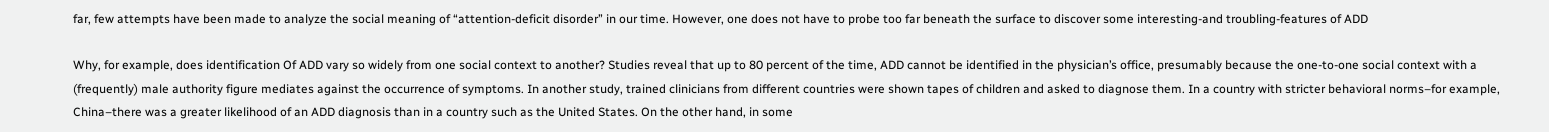far, few attempts have been made to analyze the social meaning of “attention-deficit disorder” in our time. However, one does not have to probe too far beneath the surface to discover some interesting-and troubling-features of ADD

Why, for example, does identification Of ADD vary so widely from one social context to another? Studies reveal that up to 80 percent of the time, ADD cannot be identified in the physician’s office, presumably because the one-to-one social context with a (frequently) male authority figure mediates against the occurrence of symptoms. In another study, trained clinicians from different countries were shown tapes of children and asked to diagnose them. In a country with stricter behavioral norms–for example, China–there was a greater likelihood of an ADD diagnosis than in a country such as the United States. On the other hand, in some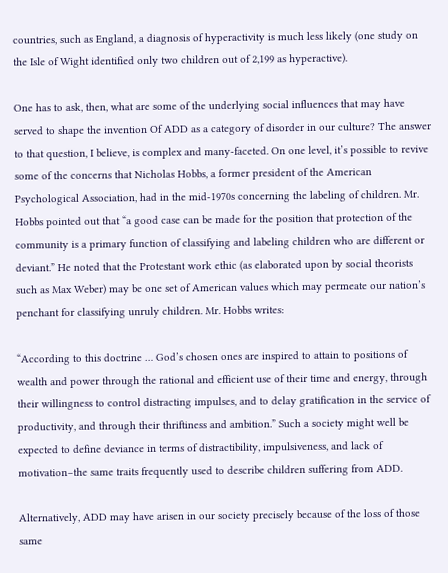countries, such as England, a diagnosis of hyperactivity is much less likely (one study on the Isle of Wight identified only two children out of 2,199 as hyperactive).

One has to ask, then, what are some of the underlying social influences that may have served to shape the invention Of ADD as a category of disorder in our culture? The answer to that question, I believe, is complex and many-faceted. On one level, it’s possible to revive some of the concerns that Nicholas Hobbs, a former president of the American Psychological Association, had in the mid-1970s concerning the labeling of children. Mr. Hobbs pointed out that “a good case can be made for the position that protection of the community is a primary function of classifying and labeling children who are different or deviant.” He noted that the Protestant work ethic (as elaborated upon by social theorists such as Max Weber) may be one set of American values which may permeate our nation’s penchant for classifying unruly children. Mr. Hobbs writes:

“According to this doctrine … God’s chosen ones are inspired to attain to positions of wealth and power through the rational and efficient use of their time and energy, through their willingness to control distracting impulses, and to delay gratification in the service of productivity, and through their thriftiness and ambition.” Such a society might well be expected to define deviance in terms of distractibility, impulsiveness, and lack of motivation–the same traits frequently used to describe children suffering from ADD.

Alternatively, ADD may have arisen in our society precisely because of the loss of those same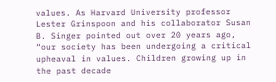values. As Harvard University professor Lester Grinspoon and his collaborator Susan B. Singer pointed out over 20 years ago, “our society has been undergoing a critical upheaval in values. Children growing up in the past decade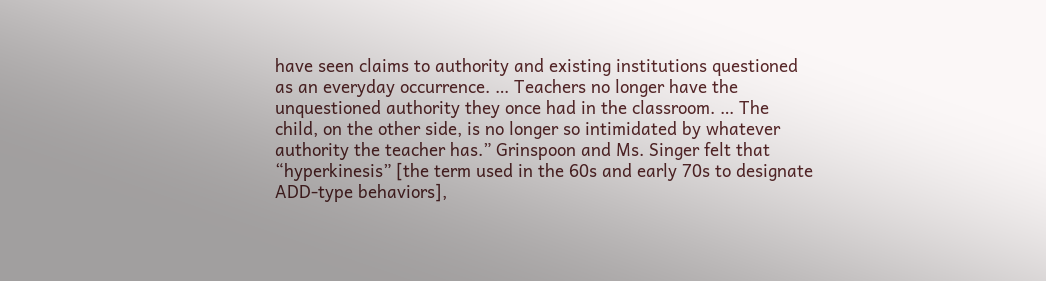have seen claims to authority and existing institutions questioned as an everyday occurrence. … Teachers no longer have the unquestioned authority they once had in the classroom. … The child, on the other side, is no longer so intimidated by whatever authority the teacher has.” Grinspoon and Ms. Singer felt that “hyperkinesis” [the term used in the 60s and early 70s to designate ADD-type behaviors],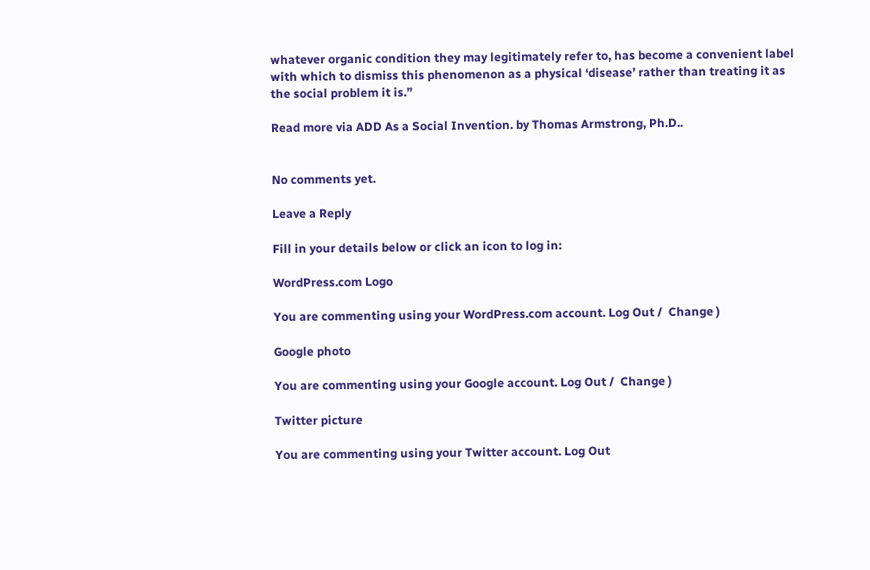whatever organic condition they may legitimately refer to, has become a convenient label with which to dismiss this phenomenon as a physical ‘disease’ rather than treating it as the social problem it is.”

Read more via ADD As a Social Invention. by Thomas Armstrong, Ph.D..


No comments yet.

Leave a Reply

Fill in your details below or click an icon to log in:

WordPress.com Logo

You are commenting using your WordPress.com account. Log Out /  Change )

Google photo

You are commenting using your Google account. Log Out /  Change )

Twitter picture

You are commenting using your Twitter account. Log Out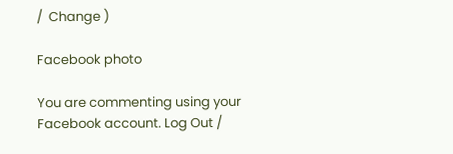/  Change )

Facebook photo

You are commenting using your Facebook account. Log Out /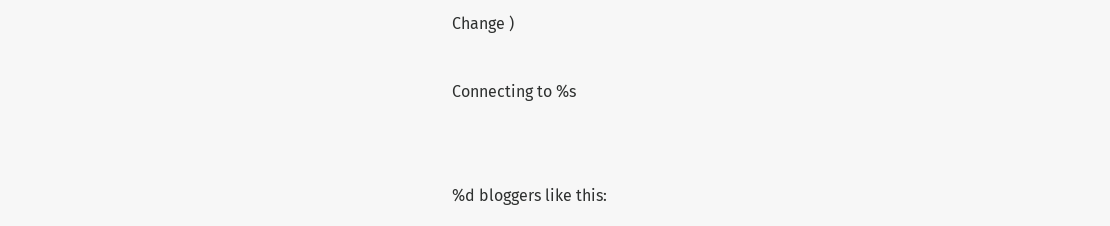Change )

Connecting to %s


%d bloggers like this: